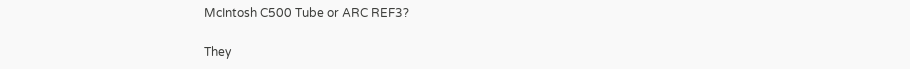McIntosh C500 Tube or ARC REF3?

They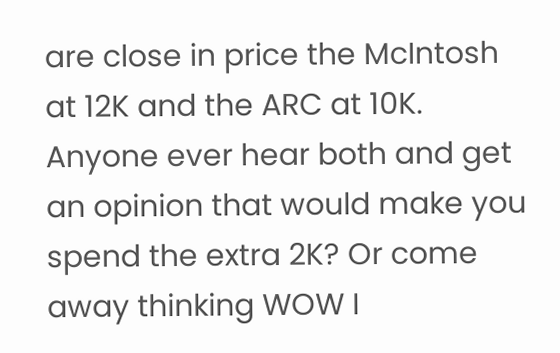are close in price the McIntosh at 12K and the ARC at 10K. Anyone ever hear both and get an opinion that would make you spend the extra 2K? Or come away thinking WOW I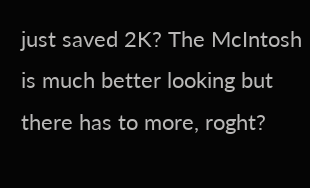just saved 2K? The McIntosh is much better looking but
there has to more, roght?